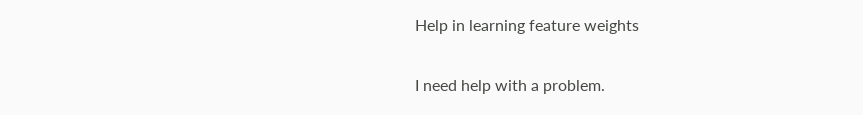Help in learning feature weights

I need help with a problem.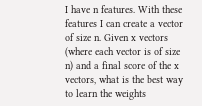I have n features. With these features I can create a vector of size n. Given x vectors (where each vector is of size n) and a final score of the x vectors, what is the best way to learn the weights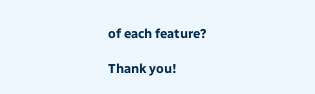of each feature?

Thank you!